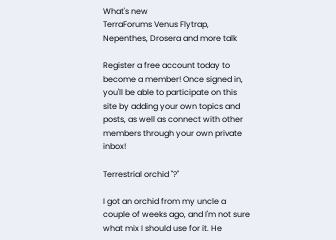What's new
TerraForums Venus Flytrap, Nepenthes, Drosera and more talk

Register a free account today to become a member! Once signed in, you'll be able to participate on this site by adding your own topics and posts, as well as connect with other members through your own private inbox!

Terrestrial orchid "?"

I got an orchid from my uncle a couple of weeks ago, and I'm not sure what mix I should use for it. He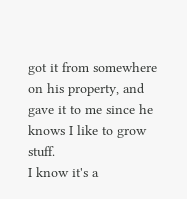got it from somewhere on his property, and gave it to me since he knows I like to grow stuff.
I know it's a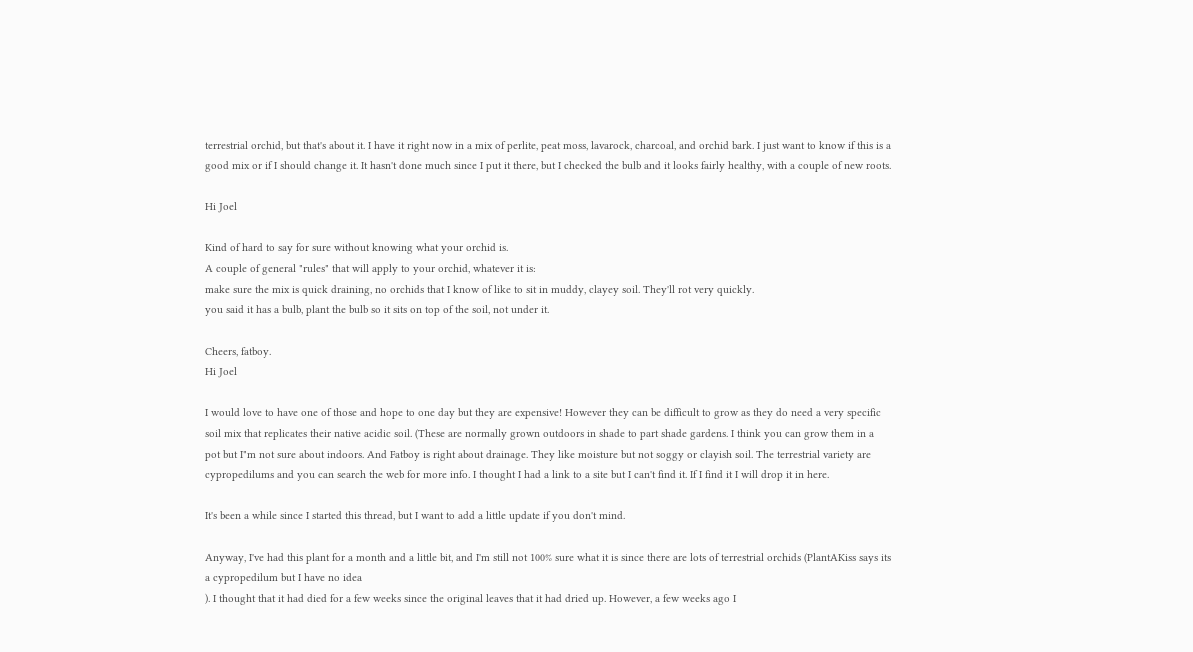terrestrial orchid, but that's about it. I have it right now in a mix of perlite, peat moss, lavarock, charcoal, and orchid bark. I just want to know if this is a good mix or if I should change it. It hasn't done much since I put it there, but I checked the bulb and it looks fairly healthy, with a couple of new roots.

Hi Joel

Kind of hard to say for sure without knowing what your orchid is.
A couple of general "rules" that will apply to your orchid, whatever it is:
make sure the mix is quick draining, no orchids that I know of like to sit in muddy, clayey soil. They'll rot very quickly.
you said it has a bulb, plant the bulb so it sits on top of the soil, not under it.

Cheers, fatboy.
Hi Joel

I would love to have one of those and hope to one day but they are expensive! However they can be difficult to grow as they do need a very specific soil mix that replicates their native acidic soil. (These are normally grown outdoors in shade to part shade gardens. I think you can grow them in a pot but I"m not sure about indoors. And Fatboy is right about drainage. They like moisture but not soggy or clayish soil. The terrestrial variety are cypropedilums and you can search the web for more info. I thought I had a link to a site but I can't find it. If I find it I will drop it in here.

It's been a while since I started this thread, but I want to add a little update if you don't mind.

Anyway, I've had this plant for a month and a little bit, and I'm still not 100% sure what it is since there are lots of terrestrial orchids (PlantAKiss says its a cypropedilum but I have no idea
). I thought that it had died for a few weeks since the original leaves that it had dried up. However, a few weeks ago I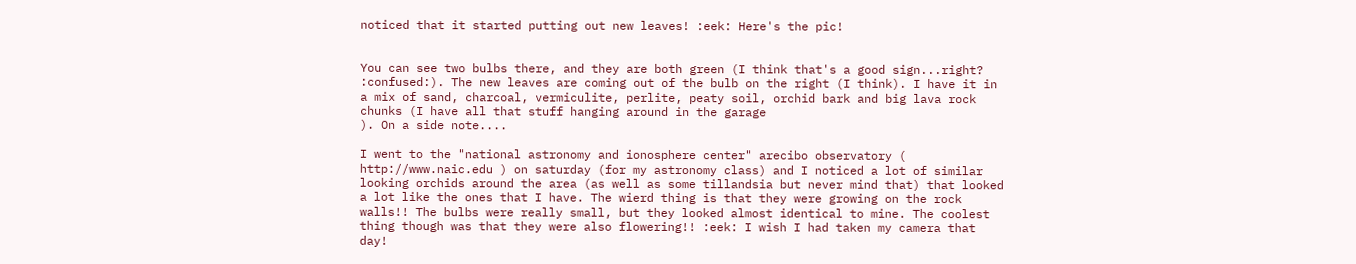noticed that it started putting out new leaves! :eek: Here's the pic!


You can see two bulbs there, and they are both green (I think that's a good sign...right? :confused:). The new leaves are coming out of the bulb on the right (I think). I have it in a mix of sand, charcoal, vermiculite, perlite, peaty soil, orchid bark and big lava rock chunks (I have all that stuff hanging around in the garage
). On a side note....

I went to the "national astronomy and ionosphere center" arecibo observatory ( http://www.naic.edu ) on saturday (for my astronomy class) and I noticed a lot of similar looking orchids around the area (as well as some tillandsia but never mind that) that looked a lot like the ones that I have. The wierd thing is that they were growing on the rock walls!! The bulbs were really small, but they looked almost identical to mine. The coolest thing though was that they were also flowering!! :eek: I wish I had taken my camera that day!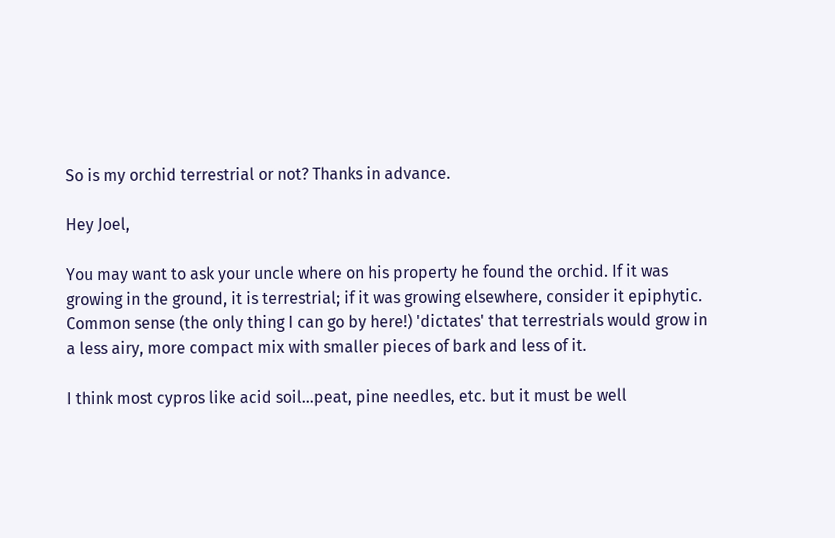So is my orchid terrestrial or not? Thanks in advance.

Hey Joel,

You may want to ask your uncle where on his property he found the orchid. If it was growing in the ground, it is terrestrial; if it was growing elsewhere, consider it epiphytic. Common sense (the only thing I can go by here!) 'dictates' that terrestrials would grow in a less airy, more compact mix with smaller pieces of bark and less of it.

I think most cypros like acid soil...peat, pine needles, etc. but it must be well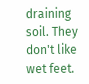draining soil. They don't like wet feet.